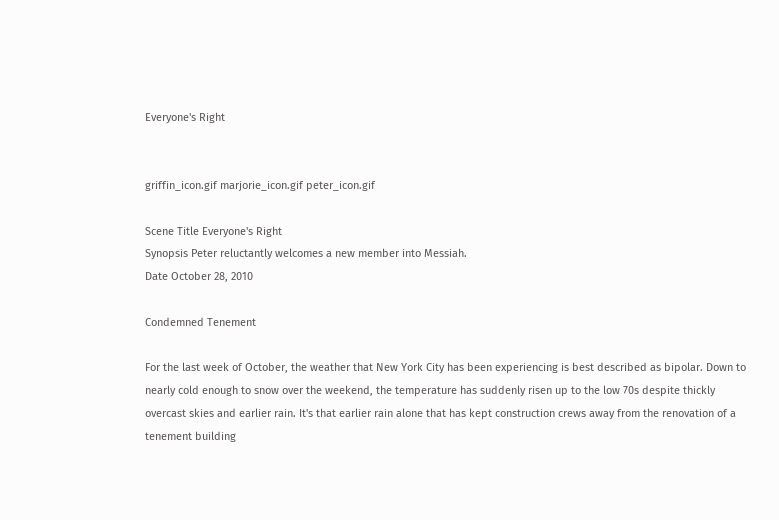Everyone's Right


griffin_icon.gif marjorie_icon.gif peter_icon.gif

Scene Title Everyone's Right
Synopsis Peter reluctantly welcomes a new member into Messiah.
Date October 28, 2010

Condemned Tenement

For the last week of October, the weather that New York City has been experiencing is best described as bipolar. Down to nearly cold enough to snow over the weekend, the temperature has suddenly risen up to the low 70s despite thickly overcast skies and earlier rain. It's that earlier rain alone that has kept construction crews away from the renovation of a tenement building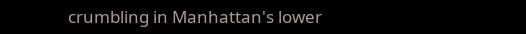crumbling in Manhattan's lower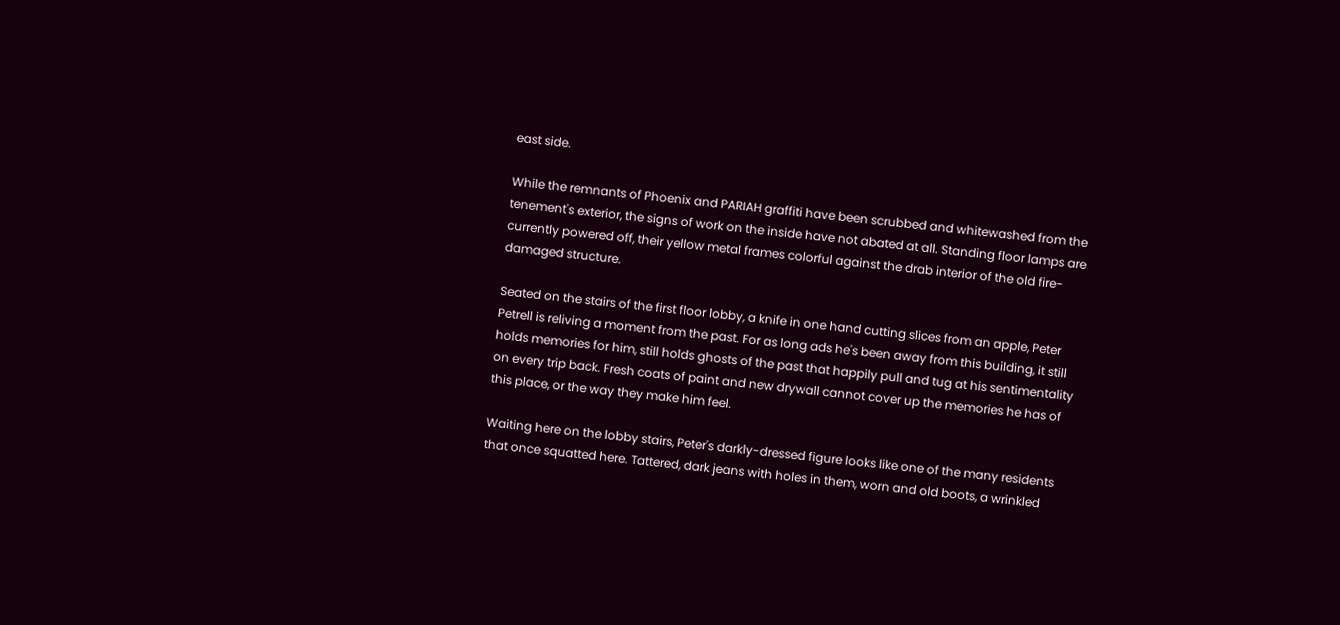east side.

While the remnants of Phoenix and PARIAH graffiti have been scrubbed and whitewashed from the tenement's exterior, the signs of work on the inside have not abated at all. Standing floor lamps are currently powered off, their yellow metal frames colorful against the drab interior of the old fire-damaged structure.

Seated on the stairs of the first floor lobby, a knife in one hand cutting slices from an apple, Peter Petrell is reliving a moment from the past. For as long ads he's been away from this building, it still holds memories for him, still holds ghosts of the past that happily pull and tug at his sentimentality on every trip back. Fresh coats of paint and new drywall cannot cover up the memories he has of this place, or the way they make him feel.

Waiting here on the lobby stairs, Peter's darkly-dressed figure looks like one of the many residents that once squatted here. Tattered, dark jeans with holes in them, worn and old boots, a wrinkled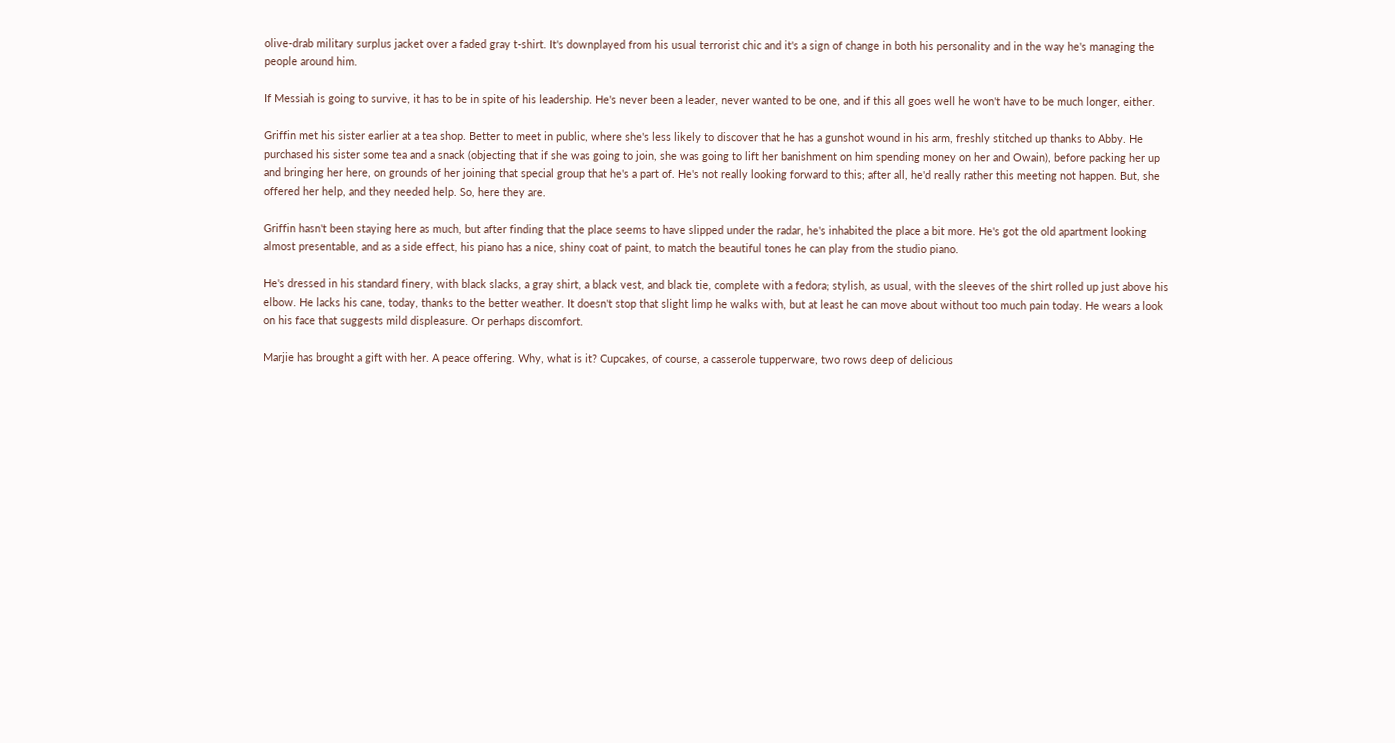olive-drab military surplus jacket over a faded gray t-shirt. It's downplayed from his usual terrorist chic and it's a sign of change in both his personality and in the way he's managing the people around him.

If Messiah is going to survive, it has to be in spite of his leadership. He's never been a leader, never wanted to be one, and if this all goes well he won't have to be much longer, either.

Griffin met his sister earlier at a tea shop. Better to meet in public, where she's less likely to discover that he has a gunshot wound in his arm, freshly stitched up thanks to Abby. He purchased his sister some tea and a snack (objecting that if she was going to join, she was going to lift her banishment on him spending money on her and Owain), before packing her up and bringing her here, on grounds of her joining that special group that he's a part of. He's not really looking forward to this; after all, he'd really rather this meeting not happen. But, she offered her help, and they needed help. So, here they are.

Griffin hasn't been staying here as much, but after finding that the place seems to have slipped under the radar, he's inhabited the place a bit more. He's got the old apartment looking almost presentable, and as a side effect, his piano has a nice, shiny coat of paint, to match the beautiful tones he can play from the studio piano.

He's dressed in his standard finery, with black slacks, a gray shirt, a black vest, and black tie, complete with a fedora; stylish, as usual, with the sleeves of the shirt rolled up just above his elbow. He lacks his cane, today, thanks to the better weather. It doesn't stop that slight limp he walks with, but at least he can move about without too much pain today. He wears a look on his face that suggests mild displeasure. Or perhaps discomfort.

Marjie has brought a gift with her. A peace offering. Why, what is it? Cupcakes, of course, a casserole tupperware, two rows deep of delicious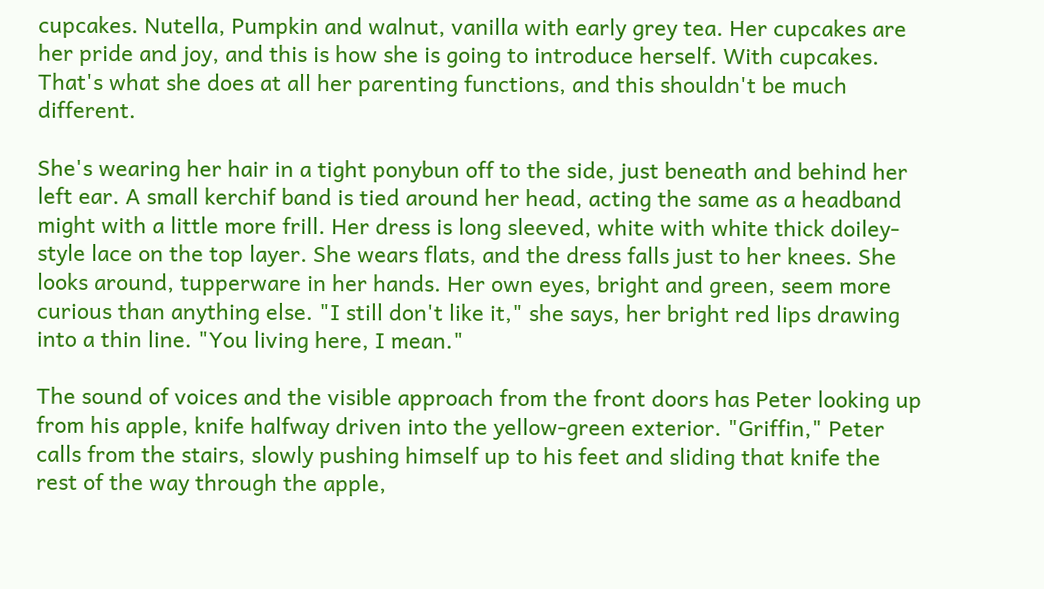cupcakes. Nutella, Pumpkin and walnut, vanilla with early grey tea. Her cupcakes are her pride and joy, and this is how she is going to introduce herself. With cupcakes. That's what she does at all her parenting functions, and this shouldn't be much different.

She's wearing her hair in a tight ponybun off to the side, just beneath and behind her left ear. A small kerchif band is tied around her head, acting the same as a headband might with a little more frill. Her dress is long sleeved, white with white thick doiley-style lace on the top layer. She wears flats, and the dress falls just to her knees. She looks around, tupperware in her hands. Her own eyes, bright and green, seem more curious than anything else. "I still don't like it," she says, her bright red lips drawing into a thin line. "You living here, I mean."

The sound of voices and the visible approach from the front doors has Peter looking up from his apple, knife halfway driven into the yellow-green exterior. "Griffin," Peter calls from the stairs, slowly pushing himself up to his feet and sliding that knife the rest of the way through the apple,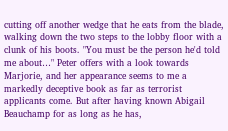cutting off another wedge that he eats from the blade, walking down the two steps to the lobby floor with a clunk of his boots. "You must be the person he'd told me about…" Peter offers with a look towards Marjorie, and her appearance seems to me a markedly deceptive book as far as terrorist applicants come. But after having known Abigail Beauchamp for as long as he has,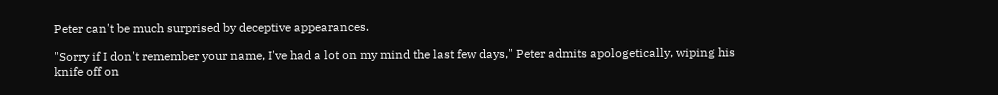Peter can't be much surprised by deceptive appearances.

"Sorry if I don't remember your name, I've had a lot on my mind the last few days," Peter admits apologetically, wiping his knife off on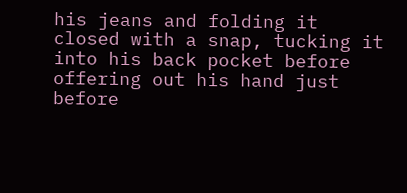his jeans and folding it closed with a snap, tucking it into his back pocket before offering out his hand just before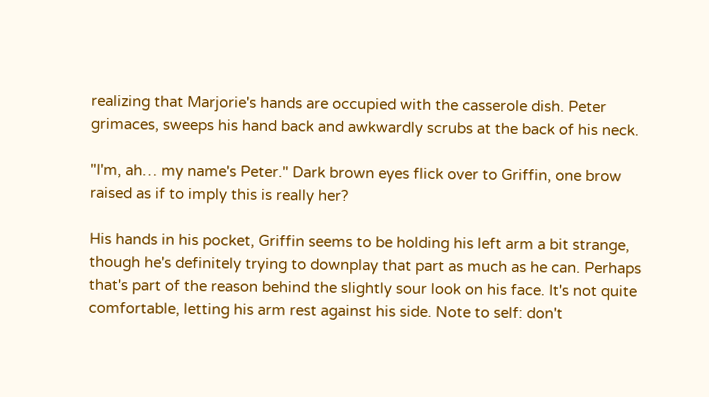realizing that Marjorie's hands are occupied with the casserole dish. Peter grimaces, sweeps his hand back and awkwardly scrubs at the back of his neck.

"I'm, ah… my name's Peter." Dark brown eyes flick over to Griffin, one brow raised as if to imply this is really her?

His hands in his pocket, Griffin seems to be holding his left arm a bit strange, though he's definitely trying to downplay that part as much as he can. Perhaps that's part of the reason behind the slightly sour look on his face. It's not quite comfortable, letting his arm rest against his side. Note to self: don't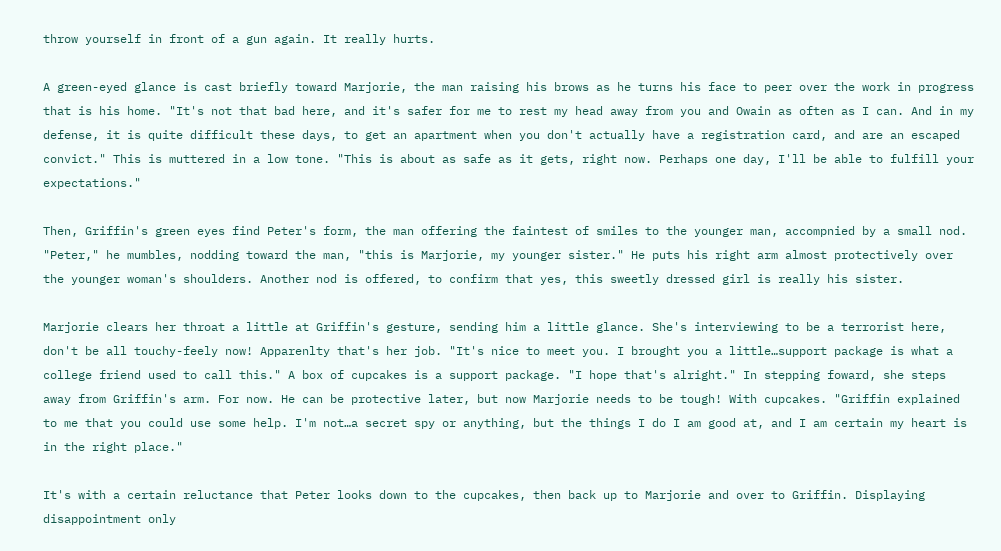throw yourself in front of a gun again. It really hurts.

A green-eyed glance is cast briefly toward Marjorie, the man raising his brows as he turns his face to peer over the work in progress that is his home. "It's not that bad here, and it's safer for me to rest my head away from you and Owain as often as I can. And in my defense, it is quite difficult these days, to get an apartment when you don't actually have a registration card, and are an escaped convict." This is muttered in a low tone. "This is about as safe as it gets, right now. Perhaps one day, I'll be able to fulfill your expectations."

Then, Griffin's green eyes find Peter's form, the man offering the faintest of smiles to the younger man, accompnied by a small nod. "Peter," he mumbles, nodding toward the man, "this is Marjorie, my younger sister." He puts his right arm almost protectively over the younger woman's shoulders. Another nod is offered, to confirm that yes, this sweetly dressed girl is really his sister.

Marjorie clears her throat a little at Griffin's gesture, sending him a little glance. She's interviewing to be a terrorist here, don't be all touchy-feely now! Apparenlty that's her job. "It's nice to meet you. I brought you a little…support package is what a college friend used to call this." A box of cupcakes is a support package. "I hope that's alright." In stepping foward, she steps away from Griffin's arm. For now. He can be protective later, but now Marjorie needs to be tough! With cupcakes. "Griffin explained to me that you could use some help. I'm not…a secret spy or anything, but the things I do I am good at, and I am certain my heart is in the right place."

It's with a certain reluctance that Peter looks down to the cupcakes, then back up to Marjorie and over to Griffin. Displaying disappointment only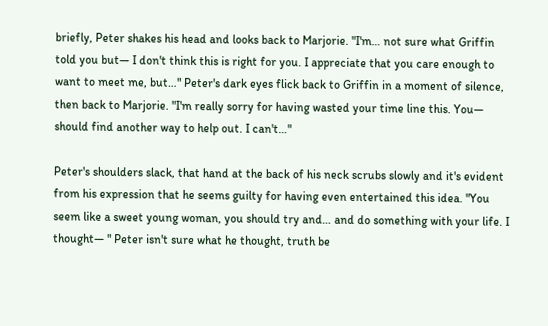briefly, Peter shakes his head and looks back to Marjorie. "I'm… not sure what Griffin told you but— I don't think this is right for you. I appreciate that you care enough to want to meet me, but…" Peter's dark eyes flick back to Griffin in a moment of silence, then back to Marjorie. "I'm really sorry for having wasted your time line this. You— should find another way to help out. I can't…"

Peter's shoulders slack, that hand at the back of his neck scrubs slowly and it's evident from his expression that he seems guilty for having even entertained this idea. "You seem like a sweet young woman, you should try and… and do something with your life. I thought— " Peter isn't sure what he thought, truth be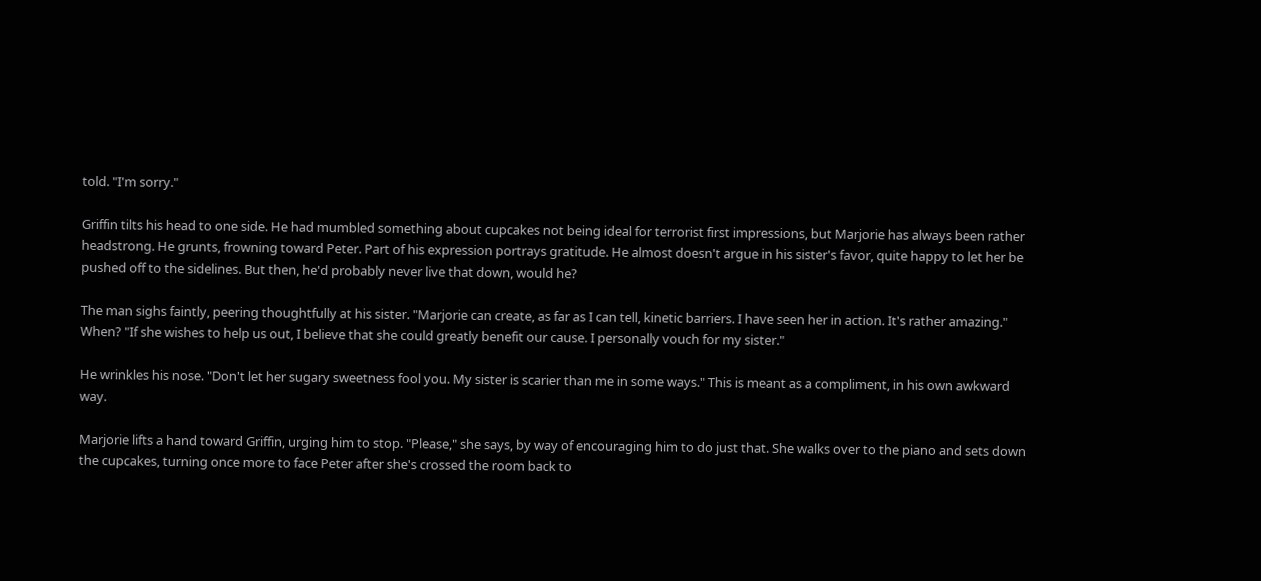told. "I'm sorry."

Griffin tilts his head to one side. He had mumbled something about cupcakes not being ideal for terrorist first impressions, but Marjorie has always been rather headstrong. He grunts, frowning toward Peter. Part of his expression portrays gratitude. He almost doesn't argue in his sister's favor, quite happy to let her be pushed off to the sidelines. But then, he'd probably never live that down, would he?

The man sighs faintly, peering thoughtfully at his sister. "Marjorie can create, as far as I can tell, kinetic barriers. I have seen her in action. It's rather amazing." When? "If she wishes to help us out, I believe that she could greatly benefit our cause. I personally vouch for my sister."

He wrinkles his nose. "Don't let her sugary sweetness fool you. My sister is scarier than me in some ways." This is meant as a compliment, in his own awkward way.

Marjorie lifts a hand toward Griffin, urging him to stop. "Please," she says, by way of encouraging him to do just that. She walks over to the piano and sets down the cupcakes, turning once more to face Peter after she's crossed the room back to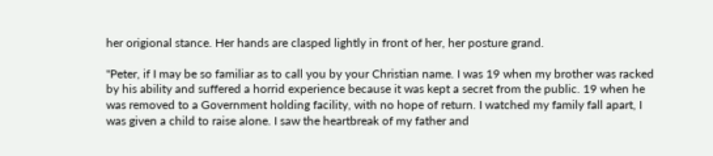her origional stance. Her hands are clasped lightly in front of her, her posture grand.

"Peter, if I may be so familiar as to call you by your Christian name. I was 19 when my brother was racked by his ability and suffered a horrid experience because it was kept a secret from the public. 19 when he was removed to a Government holding facility, with no hope of return. I watched my family fall apart, I was given a child to raise alone. I saw the heartbreak of my father and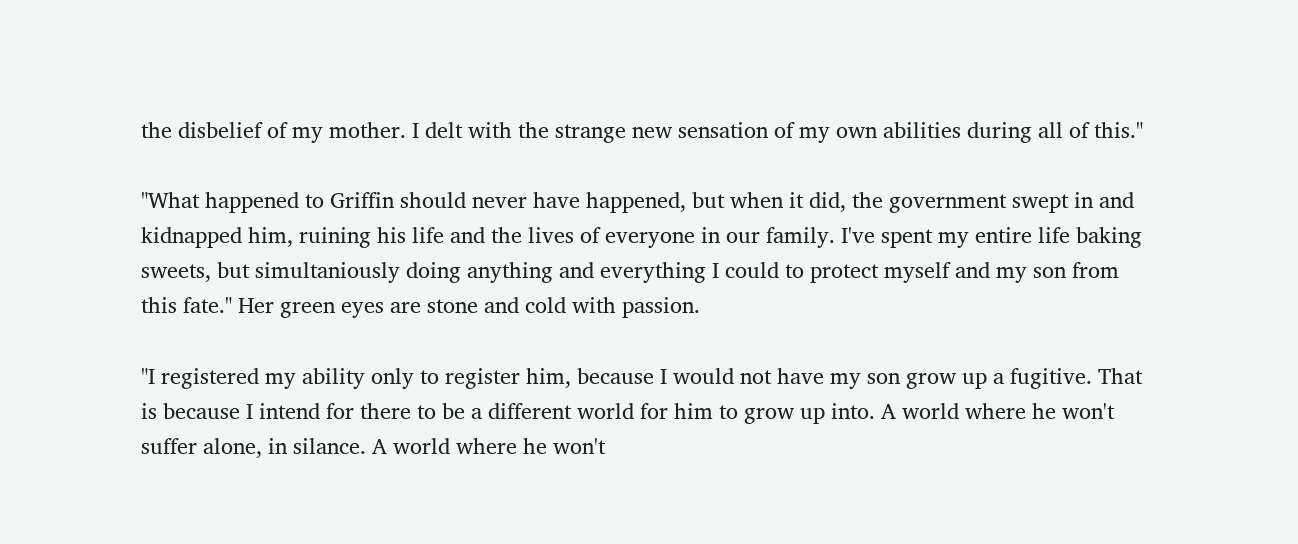the disbelief of my mother. I delt with the strange new sensation of my own abilities during all of this."

"What happened to Griffin should never have happened, but when it did, the government swept in and kidnapped him, ruining his life and the lives of everyone in our family. I've spent my entire life baking sweets, but simultaniously doing anything and everything I could to protect myself and my son from this fate." Her green eyes are stone and cold with passion.

"I registered my ability only to register him, because I would not have my son grow up a fugitive. That is because I intend for there to be a different world for him to grow up into. A world where he won't suffer alone, in silance. A world where he won't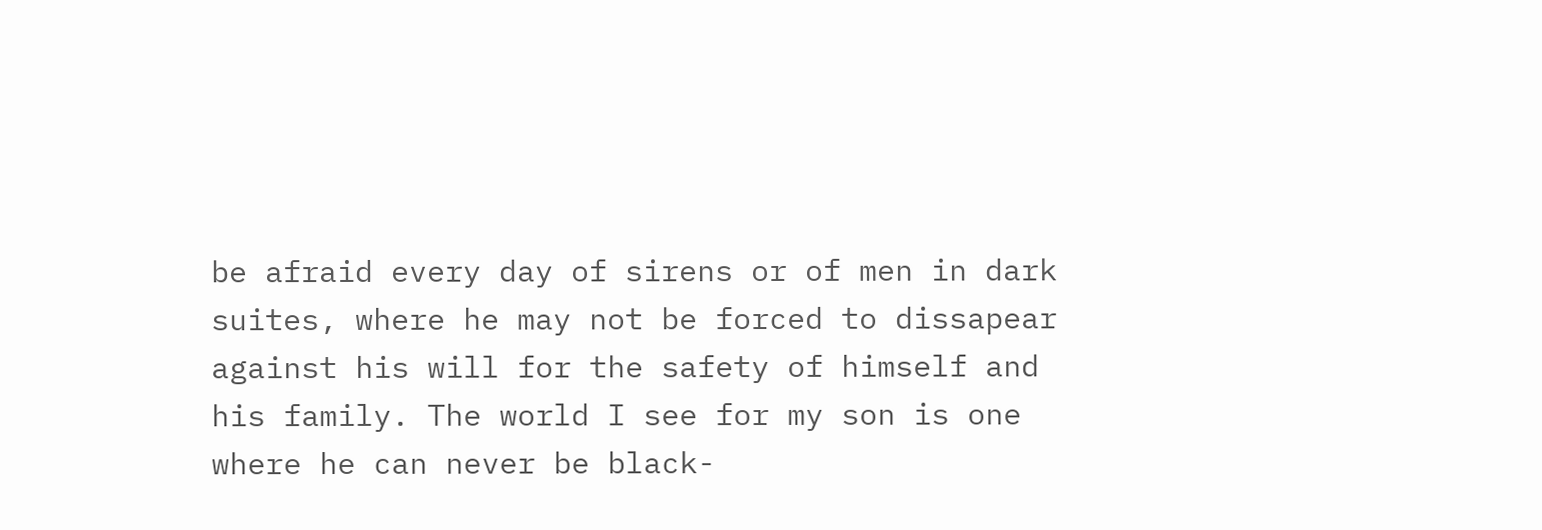be afraid every day of sirens or of men in dark suites, where he may not be forced to dissapear against his will for the safety of himself and his family. The world I see for my son is one where he can never be black-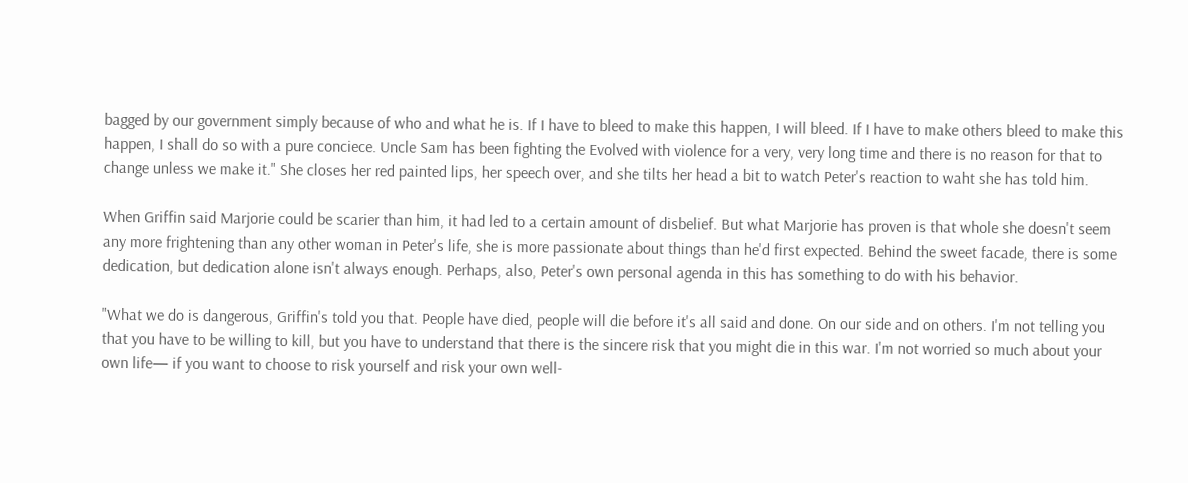bagged by our government simply because of who and what he is. If I have to bleed to make this happen, I will bleed. If I have to make others bleed to make this happen, I shall do so with a pure conciece. Uncle Sam has been fighting the Evolved with violence for a very, very long time and there is no reason for that to change unless we make it." She closes her red painted lips, her speech over, and she tilts her head a bit to watch Peter's reaction to waht she has told him.

When Griffin said Marjorie could be scarier than him, it had led to a certain amount of disbelief. But what Marjorie has proven is that whole she doesn't seem any more frightening than any other woman in Peter's life, she is more passionate about things than he'd first expected. Behind the sweet facade, there is some dedication, but dedication alone isn't always enough. Perhaps, also, Peter's own personal agenda in this has something to do with his behavior.

"What we do is dangerous, Griffin's told you that. People have died, people will die before it's all said and done. On our side and on others. I'm not telling you that you have to be willing to kill, but you have to understand that there is the sincere risk that you might die in this war. I'm not worried so much about your own life— if you want to choose to risk yourself and risk your own well-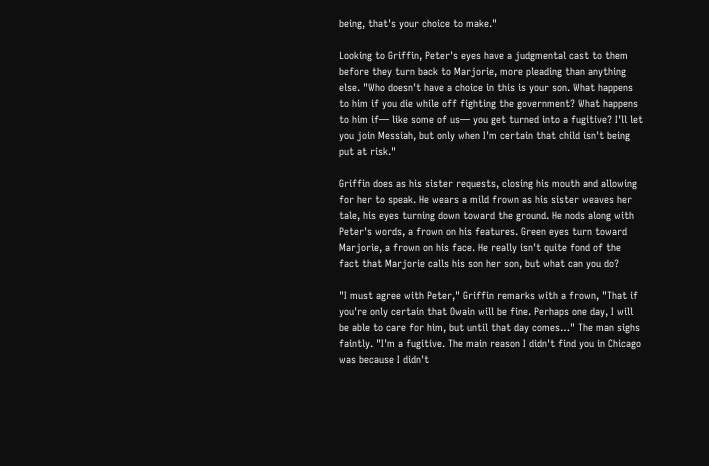being, that's your choice to make."

Looking to Griffin, Peter's eyes have a judgmental cast to them before they turn back to Marjorie, more pleading than anything else. "Who doesn't have a choice in this is your son. What happens to him if you die while off fighting the government? What happens to him if— like some of us— you get turned into a fugitive? I'll let you join Messiah, but only when I'm certain that child isn't being put at risk."

Griffin does as his sister requests, closing his mouth and allowing for her to speak. He wears a mild frown as his sister weaves her tale, his eyes turning down toward the ground. He nods along with Peter's words, a frown on his features. Green eyes turn toward Marjorie, a frown on his face. He really isn't quite fond of the fact that Marjorie calls his son her son, but what can you do?

"I must agree with Peter," Griffin remarks with a frown, "That if you're only certain that Owain will be fine. Perhaps one day, I will be able to care for him, but until that day comes…" The man sighs faintly. "I'm a fugitive. The main reason I didn't find you in Chicago was because I didn't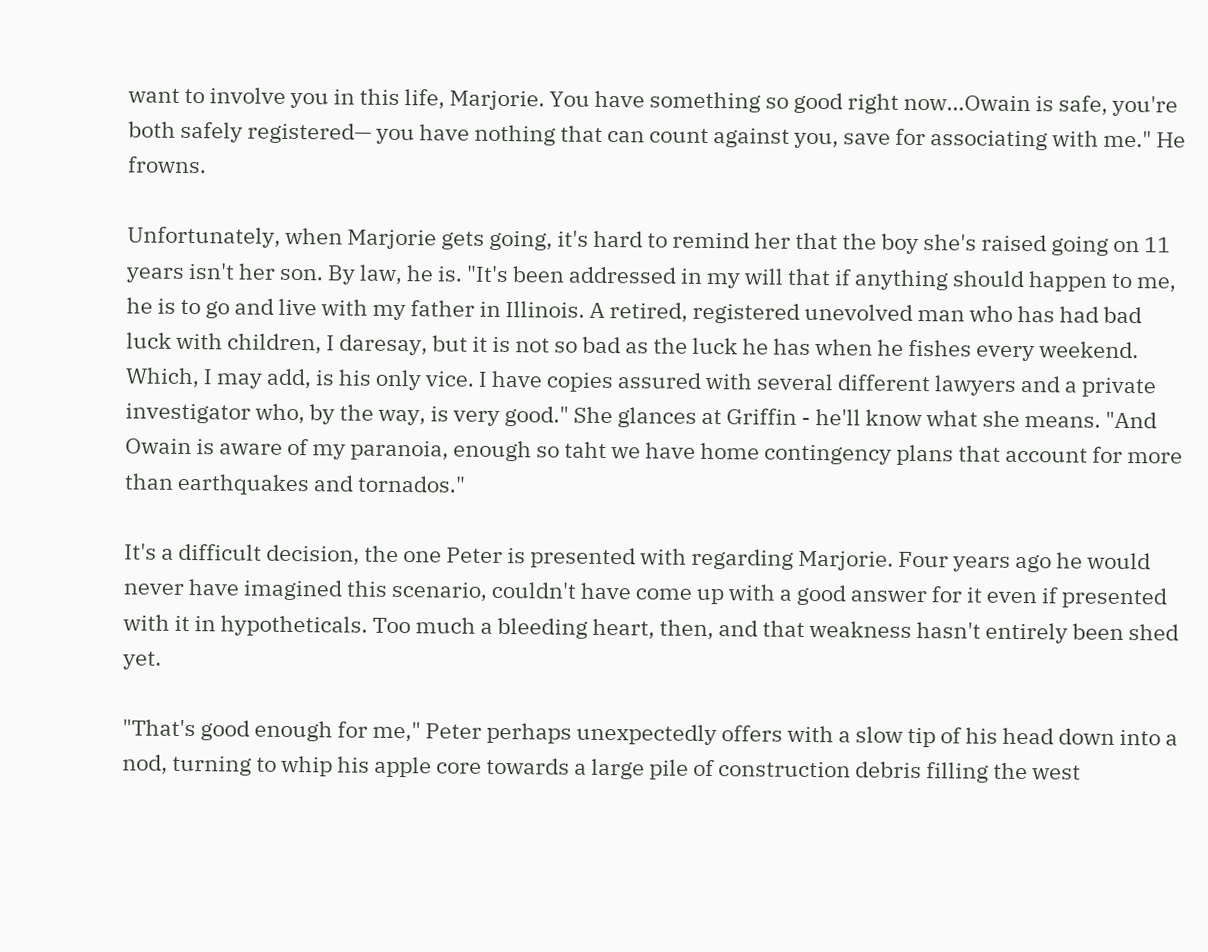want to involve you in this life, Marjorie. You have something so good right now…Owain is safe, you're both safely registered— you have nothing that can count against you, save for associating with me." He frowns.

Unfortunately, when Marjorie gets going, it's hard to remind her that the boy she's raised going on 11 years isn't her son. By law, he is. "It's been addressed in my will that if anything should happen to me, he is to go and live with my father in Illinois. A retired, registered unevolved man who has had bad luck with children, I daresay, but it is not so bad as the luck he has when he fishes every weekend. Which, I may add, is his only vice. I have copies assured with several different lawyers and a private investigator who, by the way, is very good." She glances at Griffin - he'll know what she means. "And Owain is aware of my paranoia, enough so taht we have home contingency plans that account for more than earthquakes and tornados."

It's a difficult decision, the one Peter is presented with regarding Marjorie. Four years ago he would never have imagined this scenario, couldn't have come up with a good answer for it even if presented with it in hypotheticals. Too much a bleeding heart, then, and that weakness hasn't entirely been shed yet.

"That's good enough for me," Peter perhaps unexpectedly offers with a slow tip of his head down into a nod, turning to whip his apple core towards a large pile of construction debris filling the west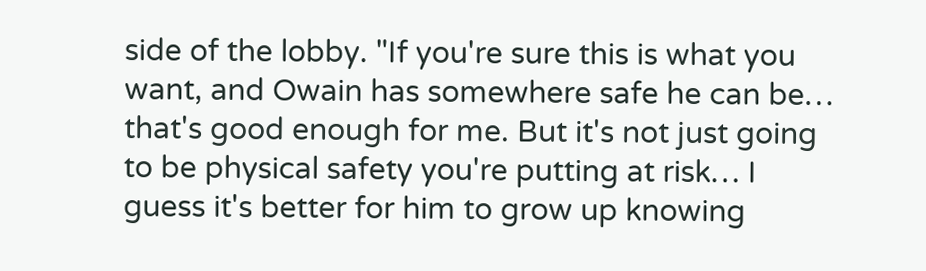side of the lobby. "If you're sure this is what you want, and Owain has somewhere safe he can be… that's good enough for me. But it's not just going to be physical safety you're putting at risk… I guess it's better for him to grow up knowing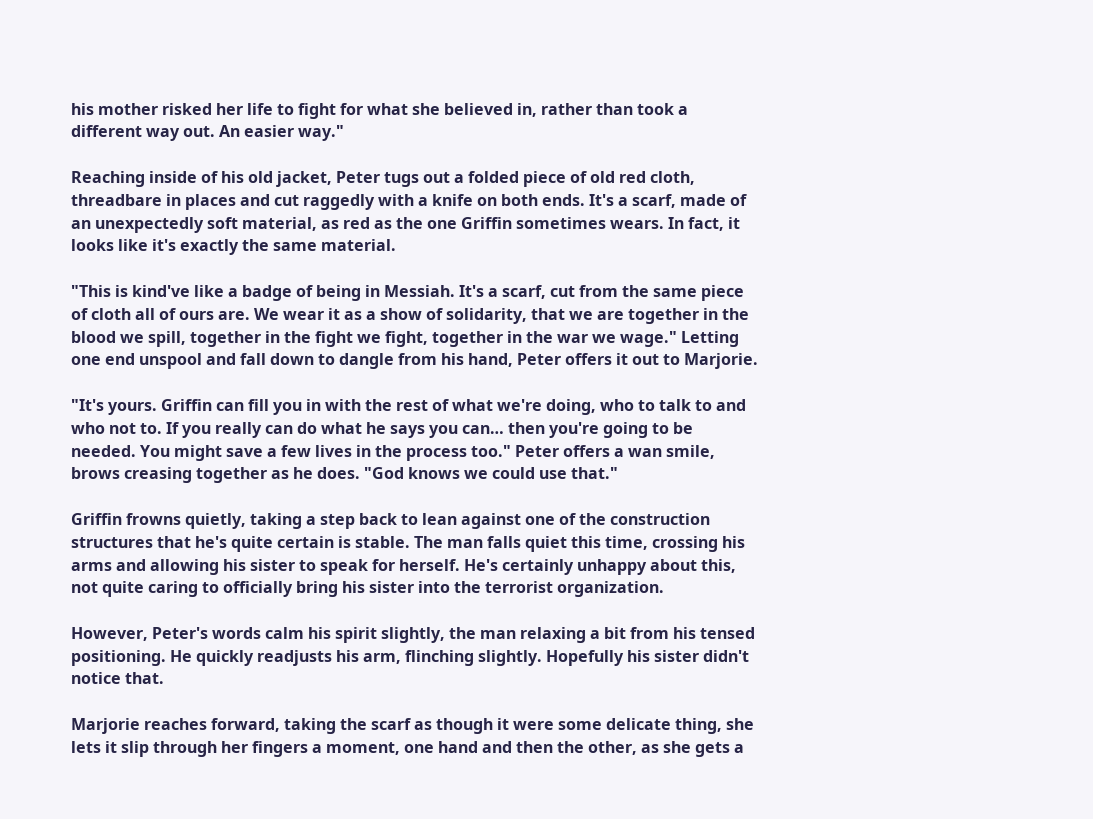his mother risked her life to fight for what she believed in, rather than took a different way out. An easier way."

Reaching inside of his old jacket, Peter tugs out a folded piece of old red cloth, threadbare in places and cut raggedly with a knife on both ends. It's a scarf, made of an unexpectedly soft material, as red as the one Griffin sometimes wears. In fact, it looks like it's exactly the same material.

"This is kind've like a badge of being in Messiah. It's a scarf, cut from the same piece of cloth all of ours are. We wear it as a show of solidarity, that we are together in the blood we spill, together in the fight we fight, together in the war we wage." Letting one end unspool and fall down to dangle from his hand, Peter offers it out to Marjorie.

"It's yours. Griffin can fill you in with the rest of what we're doing, who to talk to and who not to. If you really can do what he says you can… then you're going to be needed. You might save a few lives in the process too." Peter offers a wan smile, brows creasing together as he does. "God knows we could use that."

Griffin frowns quietly, taking a step back to lean against one of the construction structures that he's quite certain is stable. The man falls quiet this time, crossing his arms and allowing his sister to speak for herself. He's certainly unhappy about this, not quite caring to officially bring his sister into the terrorist organization.

However, Peter's words calm his spirit slightly, the man relaxing a bit from his tensed positioning. He quickly readjusts his arm, flinching slightly. Hopefully his sister didn't notice that.

Marjorie reaches forward, taking the scarf as though it were some delicate thing, she lets it slip through her fingers a moment, one hand and then the other, as she gets a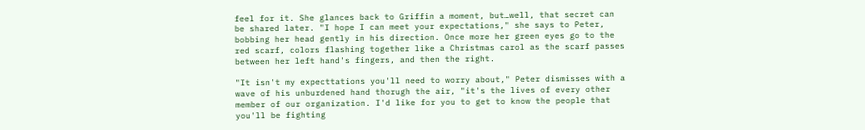feel for it. She glances back to Griffin a moment, but…well, that secret can be shared later. "I hope I can meet your expectations," she says to Peter, bobbing her head gently in his direction. Once more her green eyes go to the red scarf, colors flashing together like a Christmas carol as the scarf passes between her left hand's fingers, and then the right.

"It isn't my expecttations you'll need to worry about," Peter dismisses with a wave of his unburdened hand thorugh the air, "it's the lives of every other member of our organization. I'd like for you to get to know the people that you'll be fighting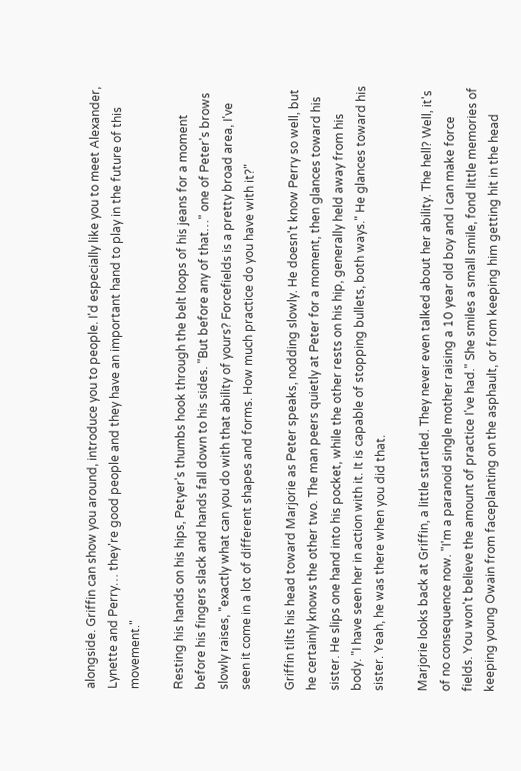alongside. Griffin can show you around, introduce you to people. I'd especially like you to meet Alexander, Lynette and Perry… they're good people and they have an important hand to play in the future of this movement."

Resting his hands on his hips, Petyer's thumbs hook through the belt loops of his jeans for a moment before his fingers slack and hands fall down to his sides. "But before any of that…" one of Peter's brows slowly raises, "exactly what can you do with that ability of yours? Forcefields is a pretty broad area, I've seen it come in a lot of different shapes and forms. How much practice do you have with it?"

Griffin tilts his head toward Marjorie as Peter speaks, nodding slowly. He doesn't know Perry so well, but he certainly knows the other two. The man peers quietly at Peter for a moment, then glances toward his sister. He slips one hand into his pocket, while the other rests on his hip, generally held away from his body. "I have seen her in action with it. It is capable of stopping bullets, both ways." He glances toward his sister. Yeah, he was there when you did that.

Marjorie looks back at Griffin, a little startled. They never even talked about her ability. The hell? Well, it's of no consequence now. "I'm a paranoid single mother raising a 10 year old boy and I can make force fields. You won't believe the amount of practice I've had." She smiles a small smile, fond little memories of keeping young Owain from faceplanting on the asphault, or from keeping him getting hit in the head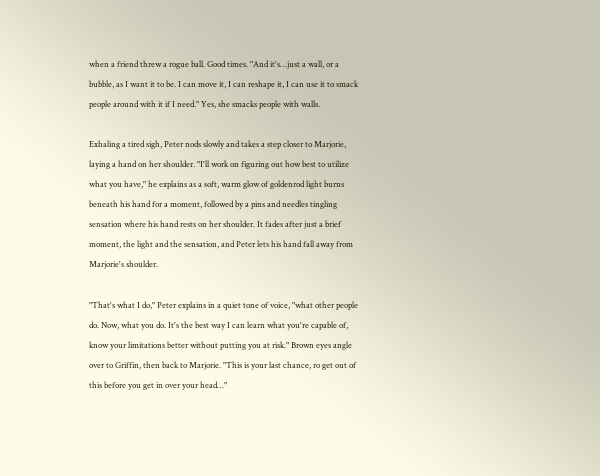when a friend threw a rogue ball. Good times. "And it's…just a wall, or a bubble, as I want it to be. I can move it, I can reshape it, I can use it to smack people around with it if I need." Yes, she smacks people with walls.

Exhaling a tired sigh, Peter nods slowly and takes a step closer to Marjorie, laying a hand on her shoulder. "I'll work on figuring out how best to utilize what you have," he explains as a soft, warm glow of goldenrod light burns beneath his hand for a moment, followed by a pins and needles tingling sensation where his hand rests on her shoulder. It fades after just a brief moment, the light and the sensation, and Peter lets his hand fall away from Marjorie's shoulder.

"That's what I do," Peter explains in a quiet tone of voice, "what other people do. Now, what you do. It's the best way I can learn what you're capable of, know your limitations better without putting you at risk." Brown eyes angle over to Griffin, then back to Marjorie. "This is your last chance, ro get out of this before you get in over your head…"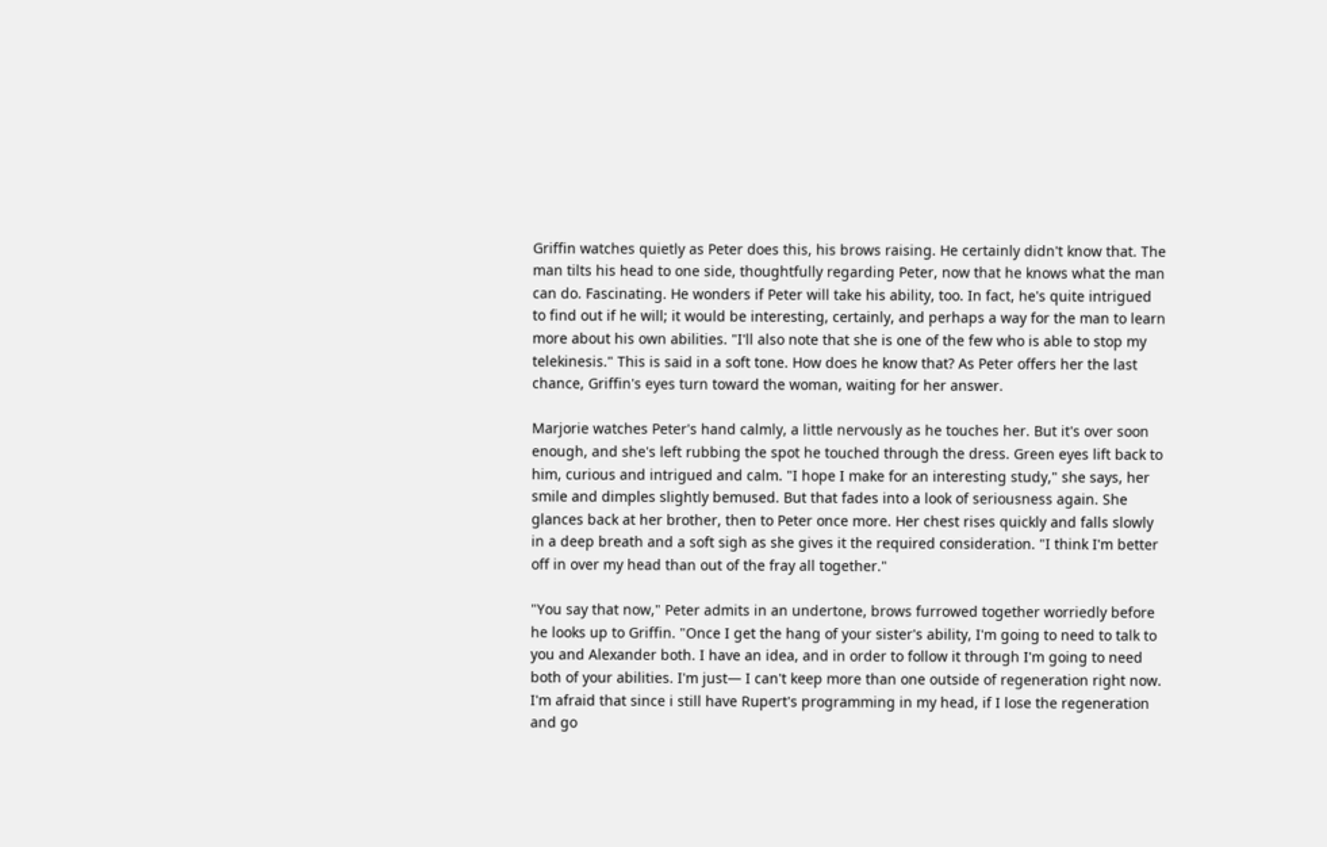Griffin watches quietly as Peter does this, his brows raising. He certainly didn't know that. The man tilts his head to one side, thoughtfully regarding Peter, now that he knows what the man can do. Fascinating. He wonders if Peter will take his ability, too. In fact, he's quite intrigued to find out if he will; it would be interesting, certainly, and perhaps a way for the man to learn more about his own abilities. "I'll also note that she is one of the few who is able to stop my telekinesis." This is said in a soft tone. How does he know that? As Peter offers her the last chance, Griffin's eyes turn toward the woman, waiting for her answer.

Marjorie watches Peter's hand calmly, a little nervously as he touches her. But it's over soon enough, and she's left rubbing the spot he touched through the dress. Green eyes lift back to him, curious and intrigued and calm. "I hope I make for an interesting study," she says, her smile and dimples slightly bemused. But that fades into a look of seriousness again. She glances back at her brother, then to Peter once more. Her chest rises quickly and falls slowly in a deep breath and a soft sigh as she gives it the required consideration. "I think I'm better off in over my head than out of the fray all together."

"You say that now," Peter admits in an undertone, brows furrowed together worriedly before he looks up to Griffin. "Once I get the hang of your sister's ability, I'm going to need to talk to you and Alexander both. I have an idea, and in order to follow it through I'm going to need both of your abilities. I'm just— I can't keep more than one outside of regeneration right now. I'm afraid that since i still have Rupert's programming in my head, if I lose the regeneration and go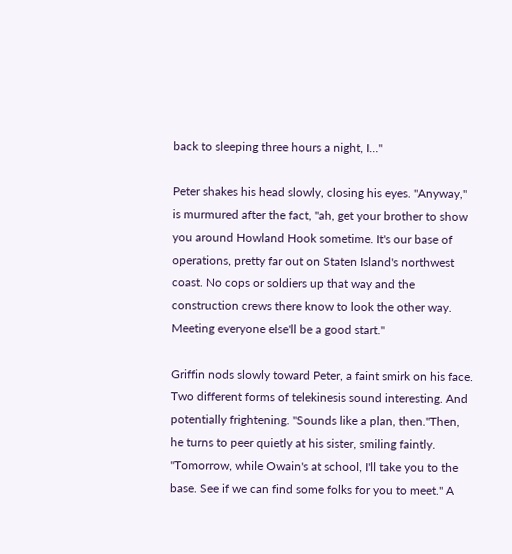back to sleeping three hours a night, I…"

Peter shakes his head slowly, closing his eyes. "Anyway," is murmured after the fact, "ah, get your brother to show you around Howland Hook sometime. It's our base of operations, pretty far out on Staten Island's northwest coast. No cops or soldiers up that way and the construction crews there know to look the other way. Meeting everyone else'll be a good start."

Griffin nods slowly toward Peter, a faint smirk on his face. Two different forms of telekinesis sound interesting. And potentially frightening. "Sounds like a plan, then."Then, he turns to peer quietly at his sister, smiling faintly. "Tomorrow, while Owain's at school, I'll take you to the base. See if we can find some folks for you to meet." A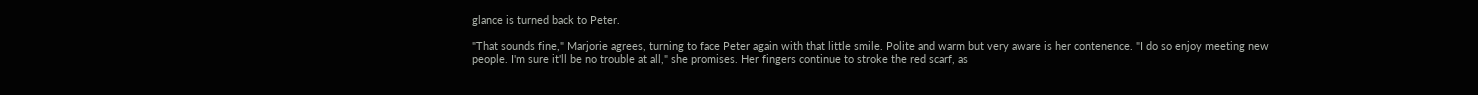glance is turned back to Peter.

"That sounds fine," Marjorie agrees, turning to face Peter again with that little smile. Polite and warm but very aware is her contenence. "I do so enjoy meeting new people. I'm sure it'll be no trouble at all," she promises. Her fingers continue to stroke the red scarf, as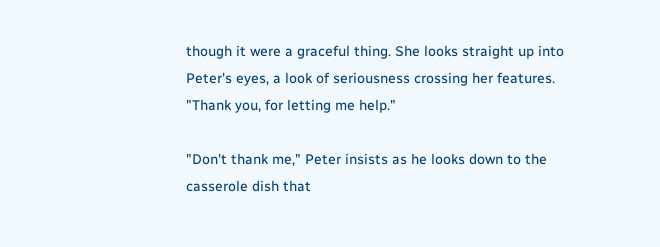though it were a graceful thing. She looks straight up into Peter's eyes, a look of seriousness crossing her features. "Thank you, for letting me help."

"Don't thank me," Peter insists as he looks down to the casserole dish that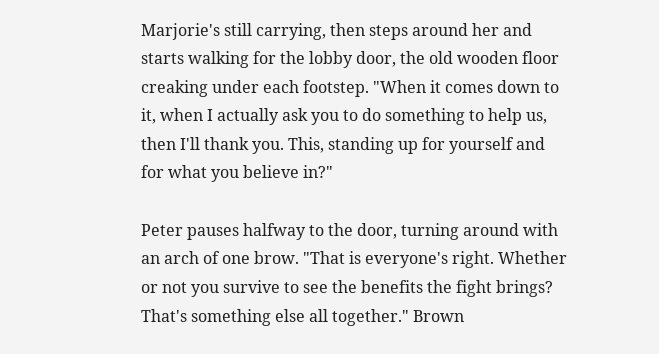Marjorie's still carrying, then steps around her and starts walking for the lobby door, the old wooden floor creaking under each footstep. "When it comes down to it, when I actually ask you to do something to help us, then I'll thank you. This, standing up for yourself and for what you believe in?"

Peter pauses halfway to the door, turning around with an arch of one brow. "That is everyone's right. Whether or not you survive to see the benefits the fight brings? That's something else all together." Brown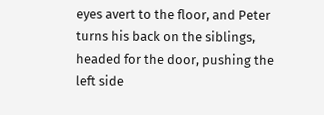eyes avert to the floor, and Peter turns his back on the siblings, headed for the door, pushing the left side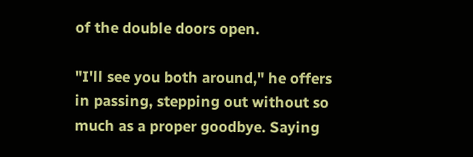of the double doors open.

"I'll see you both around," he offers in passing, stepping out without so much as a proper goodbye. Saying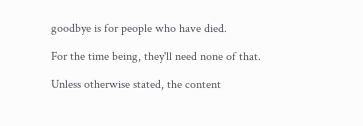goodbye is for people who have died.

For the time being, they'll need none of that.

Unless otherwise stated, the content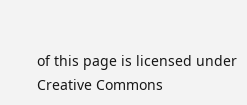of this page is licensed under Creative Commons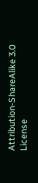Attribution-ShareAlike 3.0 License